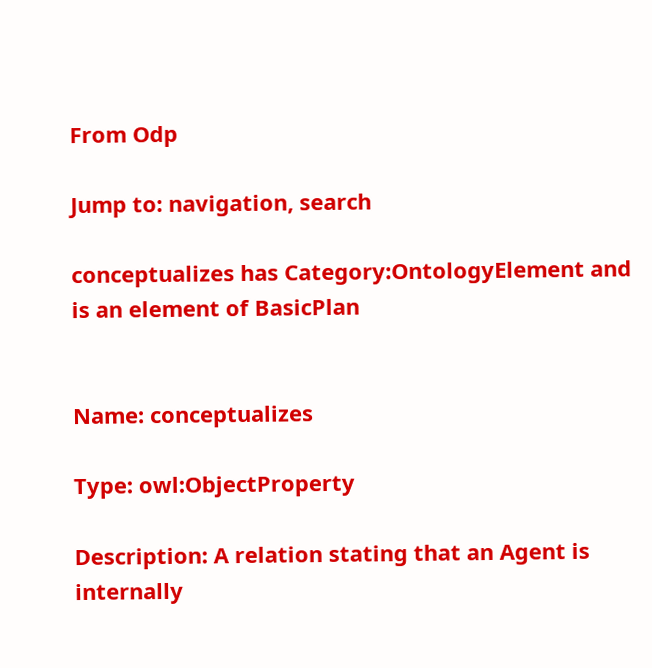From Odp

Jump to: navigation, search

conceptualizes has Category:OntologyElement and is an element of BasicPlan


Name: conceptualizes

Type: owl:ObjectProperty

Description: A relation stating that an Agent is internally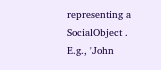representing a SocialObject . E.g., 'John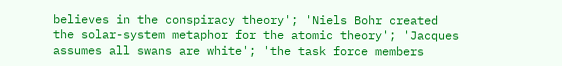believes in the conspiracy theory'; 'Niels Bohr created the solar-system metaphor for the atomic theory'; 'Jacques assumes all swans are white'; 'the task force members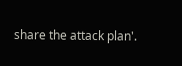share the attack plan'.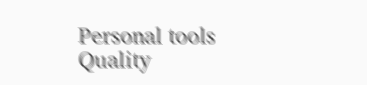Personal tools
Quality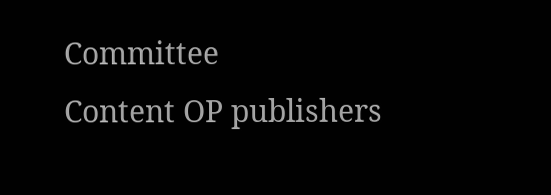Committee
Content OP publishers